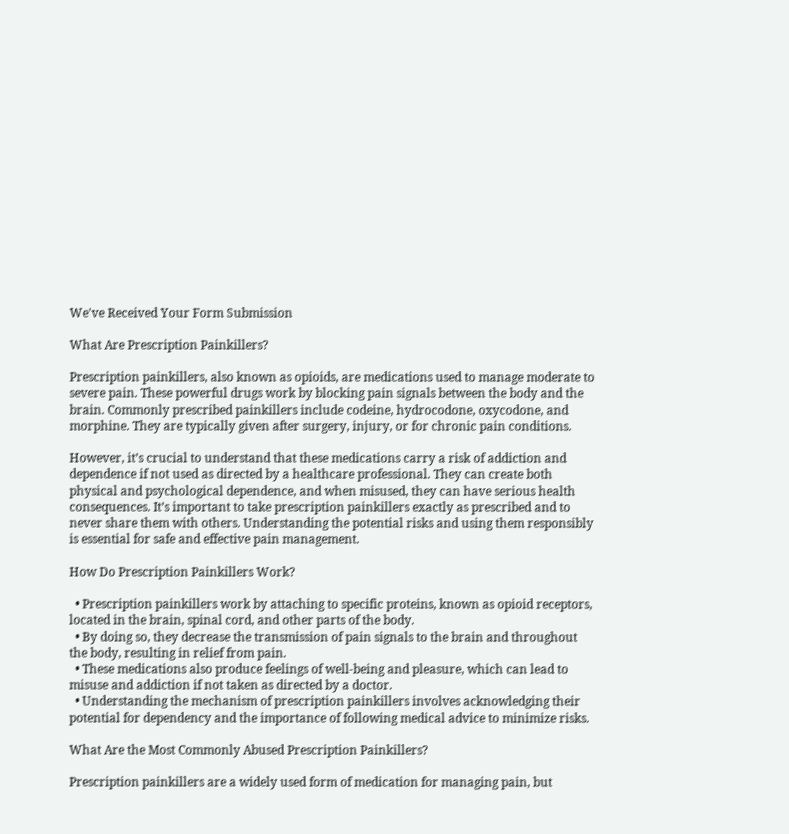We've Received Your Form Submission

What Are Prescription Painkillers?

Prescription painkillers, also known as opioids, are medications used to manage moderate to severe pain. These powerful drugs work by blocking pain signals between the body and the brain. Commonly prescribed painkillers include codeine, hydrocodone, oxycodone, and morphine. They are typically given after surgery, injury, or for chronic pain conditions.

However, it’s crucial to understand that these medications carry a risk of addiction and dependence if not used as directed by a healthcare professional. They can create both physical and psychological dependence, and when misused, they can have serious health consequences. It’s important to take prescription painkillers exactly as prescribed and to never share them with others. Understanding the potential risks and using them responsibly is essential for safe and effective pain management.

How Do Prescription Painkillers Work?

  • Prescription painkillers work by attaching to specific proteins, known as opioid receptors, located in the brain, spinal cord, and other parts of the body.
  • By doing so, they decrease the transmission of pain signals to the brain and throughout the body, resulting in relief from pain.
  • These medications also produce feelings of well-being and pleasure, which can lead to misuse and addiction if not taken as directed by a doctor.
  • Understanding the mechanism of prescription painkillers involves acknowledging their potential for dependency and the importance of following medical advice to minimize risks.

What Are the Most Commonly Abused Prescription Painkillers?

Prescription painkillers are a widely used form of medication for managing pain, but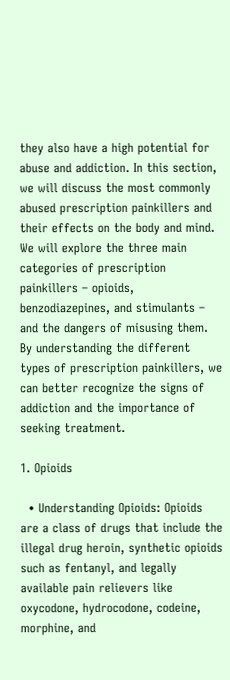they also have a high potential for abuse and addiction. In this section, we will discuss the most commonly abused prescription painkillers and their effects on the body and mind. We will explore the three main categories of prescription painkillers – opioids, benzodiazepines, and stimulants – and the dangers of misusing them. By understanding the different types of prescription painkillers, we can better recognize the signs of addiction and the importance of seeking treatment.

1. Opioids

  • Understanding Opioids: Opioids are a class of drugs that include the illegal drug heroin, synthetic opioids such as fentanyl, and legally available pain relievers like oxycodone, hydrocodone, codeine, morphine, and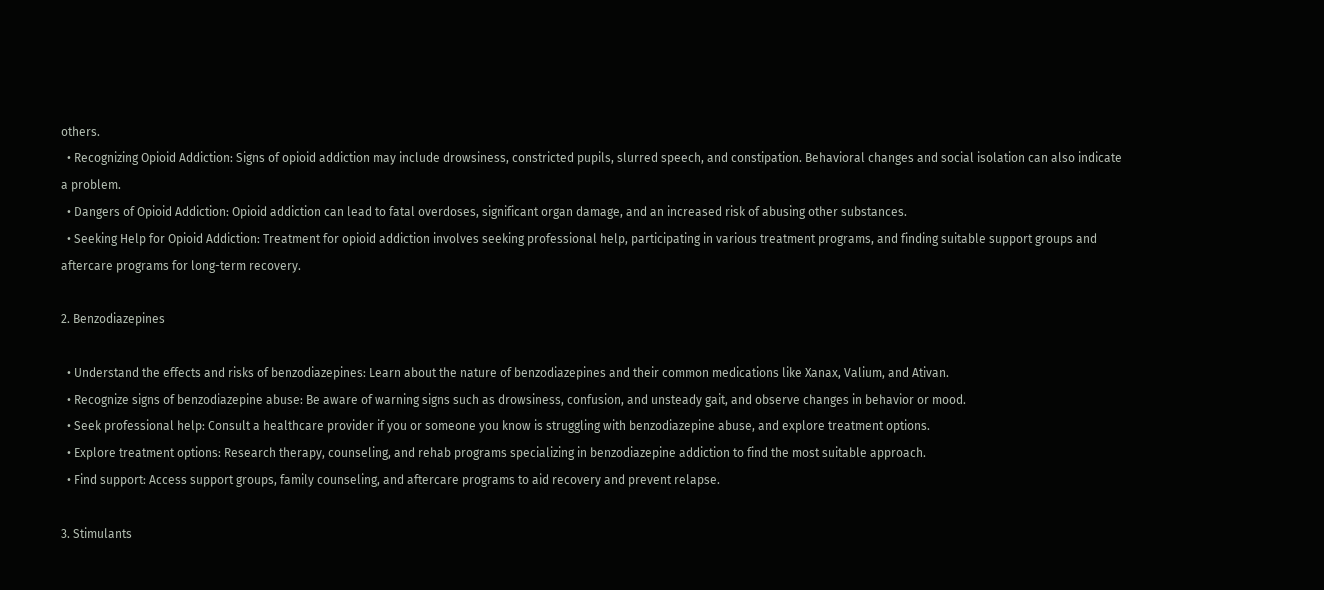others.
  • Recognizing Opioid Addiction: Signs of opioid addiction may include drowsiness, constricted pupils, slurred speech, and constipation. Behavioral changes and social isolation can also indicate a problem.
  • Dangers of Opioid Addiction: Opioid addiction can lead to fatal overdoses, significant organ damage, and an increased risk of abusing other substances.
  • Seeking Help for Opioid Addiction: Treatment for opioid addiction involves seeking professional help, participating in various treatment programs, and finding suitable support groups and aftercare programs for long-term recovery.

2. Benzodiazepines

  • Understand the effects and risks of benzodiazepines: Learn about the nature of benzodiazepines and their common medications like Xanax, Valium, and Ativan.
  • Recognize signs of benzodiazepine abuse: Be aware of warning signs such as drowsiness, confusion, and unsteady gait, and observe changes in behavior or mood.
  • Seek professional help: Consult a healthcare provider if you or someone you know is struggling with benzodiazepine abuse, and explore treatment options.
  • Explore treatment options: Research therapy, counseling, and rehab programs specializing in benzodiazepine addiction to find the most suitable approach.
  • Find support: Access support groups, family counseling, and aftercare programs to aid recovery and prevent relapse.

3. Stimulants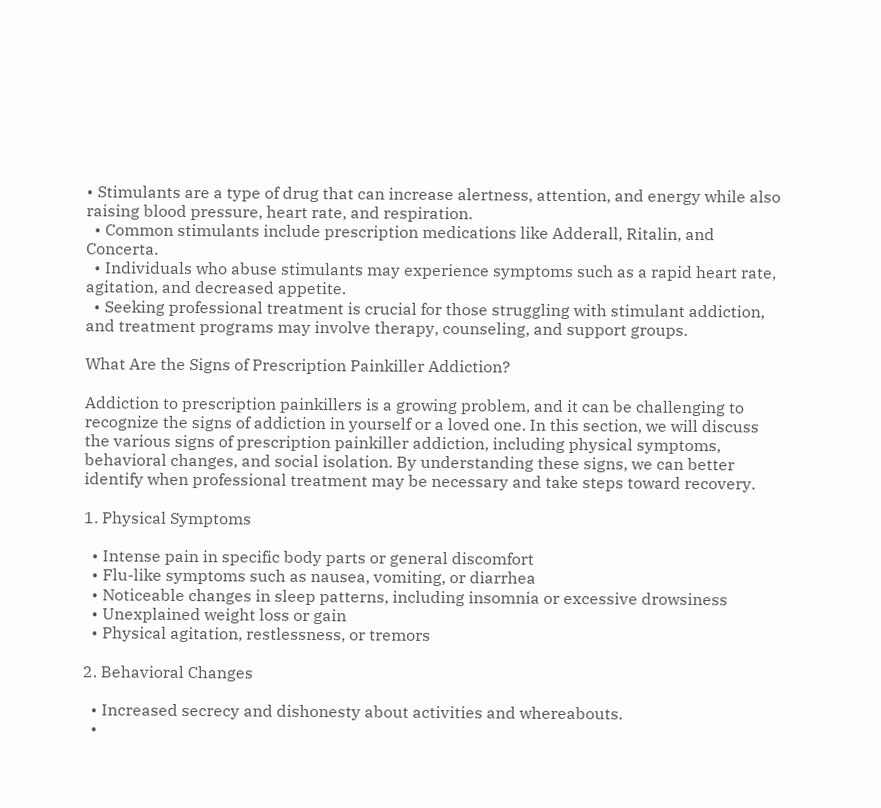• Stimulants are a type of drug that can increase alertness, attention, and energy while also raising blood pressure, heart rate, and respiration.
  • Common stimulants include prescription medications like Adderall, Ritalin, and Concerta.
  • Individuals who abuse stimulants may experience symptoms such as a rapid heart rate, agitation, and decreased appetite.
  • Seeking professional treatment is crucial for those struggling with stimulant addiction, and treatment programs may involve therapy, counseling, and support groups.

What Are the Signs of Prescription Painkiller Addiction?

Addiction to prescription painkillers is a growing problem, and it can be challenging to recognize the signs of addiction in yourself or a loved one. In this section, we will discuss the various signs of prescription painkiller addiction, including physical symptoms, behavioral changes, and social isolation. By understanding these signs, we can better identify when professional treatment may be necessary and take steps toward recovery.

1. Physical Symptoms

  • Intense pain in specific body parts or general discomfort
  • Flu-like symptoms such as nausea, vomiting, or diarrhea
  • Noticeable changes in sleep patterns, including insomnia or excessive drowsiness
  • Unexplained weight loss or gain
  • Physical agitation, restlessness, or tremors

2. Behavioral Changes

  • Increased secrecy and dishonesty about activities and whereabouts.
  •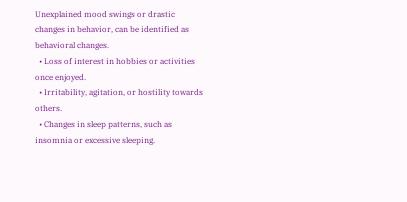Unexplained mood swings or drastic changes in behavior, can be identified as behavioral changes.
  • Loss of interest in hobbies or activities once enjoyed.
  • Irritability, agitation, or hostility towards others.
  • Changes in sleep patterns, such as insomnia or excessive sleeping.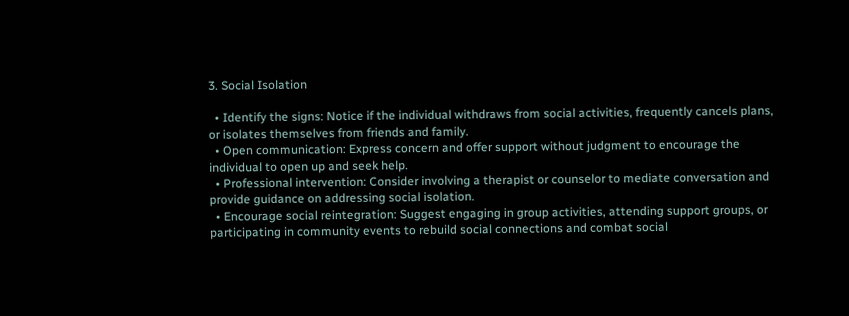3. Social Isolation

  • Identify the signs: Notice if the individual withdraws from social activities, frequently cancels plans, or isolates themselves from friends and family.
  • Open communication: Express concern and offer support without judgment to encourage the individual to open up and seek help.
  • Professional intervention: Consider involving a therapist or counselor to mediate conversation and provide guidance on addressing social isolation.
  • Encourage social reintegration: Suggest engaging in group activities, attending support groups, or participating in community events to rebuild social connections and combat social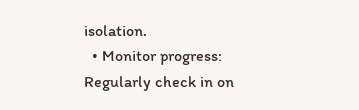isolation.
  • Monitor progress: Regularly check in on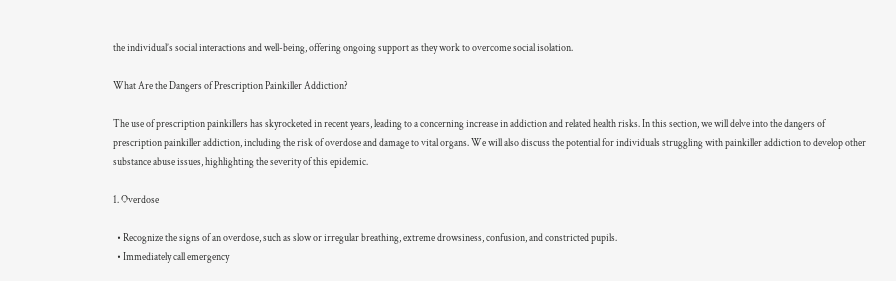the individual’s social interactions and well-being, offering ongoing support as they work to overcome social isolation.

What Are the Dangers of Prescription Painkiller Addiction?

The use of prescription painkillers has skyrocketed in recent years, leading to a concerning increase in addiction and related health risks. In this section, we will delve into the dangers of prescription painkiller addiction, including the risk of overdose and damage to vital organs. We will also discuss the potential for individuals struggling with painkiller addiction to develop other substance abuse issues, highlighting the severity of this epidemic.

1. Overdose

  • Recognize the signs of an overdose, such as slow or irregular breathing, extreme drowsiness, confusion, and constricted pupils.
  • Immediately call emergency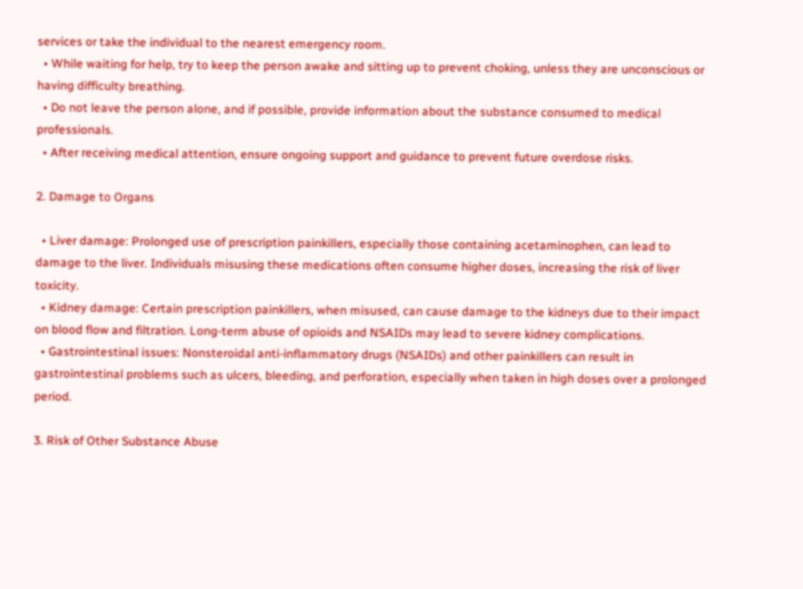services or take the individual to the nearest emergency room.
  • While waiting for help, try to keep the person awake and sitting up to prevent choking, unless they are unconscious or having difficulty breathing.
  • Do not leave the person alone, and if possible, provide information about the substance consumed to medical professionals.
  • After receiving medical attention, ensure ongoing support and guidance to prevent future overdose risks.

2. Damage to Organs

  • Liver damage: Prolonged use of prescription painkillers, especially those containing acetaminophen, can lead to damage to the liver. Individuals misusing these medications often consume higher doses, increasing the risk of liver toxicity.
  • Kidney damage: Certain prescription painkillers, when misused, can cause damage to the kidneys due to their impact on blood flow and filtration. Long-term abuse of opioids and NSAIDs may lead to severe kidney complications.
  • Gastrointestinal issues: Nonsteroidal anti-inflammatory drugs (NSAIDs) and other painkillers can result in gastrointestinal problems such as ulcers, bleeding, and perforation, especially when taken in high doses over a prolonged period.

3. Risk of Other Substance Abuse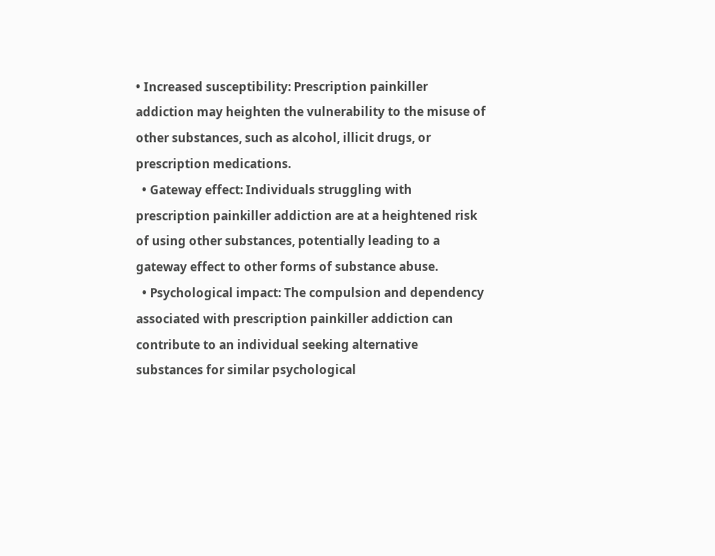• Increased susceptibility: Prescription painkiller addiction may heighten the vulnerability to the misuse of other substances, such as alcohol, illicit drugs, or prescription medications.
  • Gateway effect: Individuals struggling with prescription painkiller addiction are at a heightened risk of using other substances, potentially leading to a gateway effect to other forms of substance abuse.
  • Psychological impact: The compulsion and dependency associated with prescription painkiller addiction can contribute to an individual seeking alternative substances for similar psychological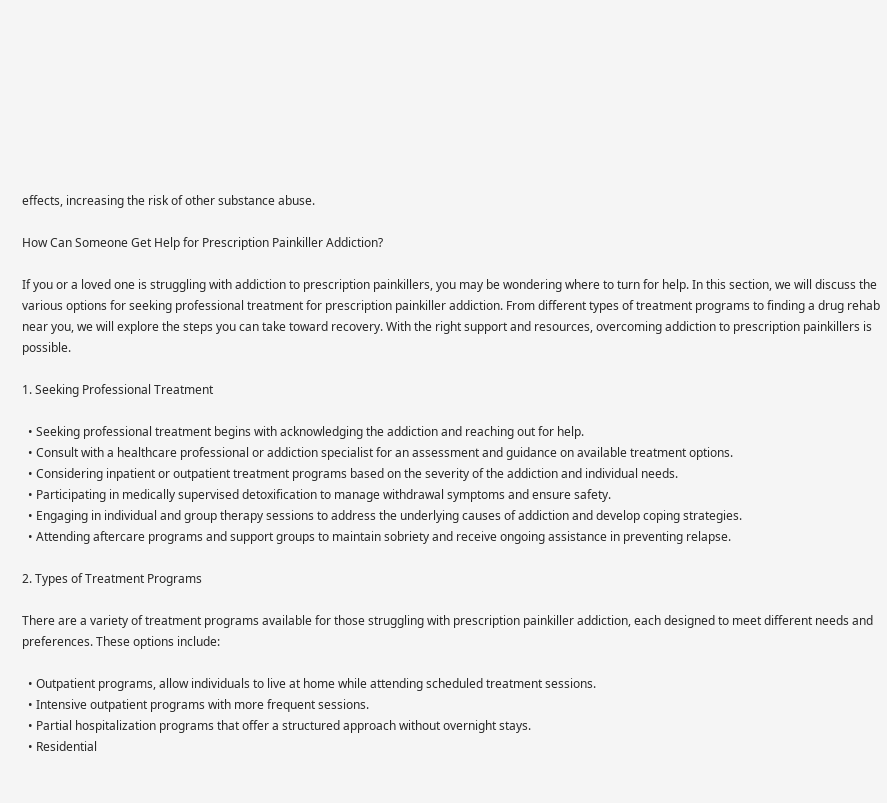effects, increasing the risk of other substance abuse.

How Can Someone Get Help for Prescription Painkiller Addiction?

If you or a loved one is struggling with addiction to prescription painkillers, you may be wondering where to turn for help. In this section, we will discuss the various options for seeking professional treatment for prescription painkiller addiction. From different types of treatment programs to finding a drug rehab near you, we will explore the steps you can take toward recovery. With the right support and resources, overcoming addiction to prescription painkillers is possible.

1. Seeking Professional Treatment

  • Seeking professional treatment begins with acknowledging the addiction and reaching out for help.
  • Consult with a healthcare professional or addiction specialist for an assessment and guidance on available treatment options.
  • Considering inpatient or outpatient treatment programs based on the severity of the addiction and individual needs.
  • Participating in medically supervised detoxification to manage withdrawal symptoms and ensure safety.
  • Engaging in individual and group therapy sessions to address the underlying causes of addiction and develop coping strategies.
  • Attending aftercare programs and support groups to maintain sobriety and receive ongoing assistance in preventing relapse.

2. Types of Treatment Programs

There are a variety of treatment programs available for those struggling with prescription painkiller addiction, each designed to meet different needs and preferences. These options include:

  • Outpatient programs, allow individuals to live at home while attending scheduled treatment sessions.
  • Intensive outpatient programs with more frequent sessions.
  • Partial hospitalization programs that offer a structured approach without overnight stays.
  • Residential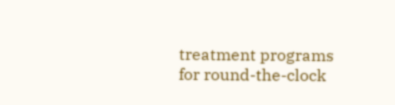treatment programs for round-the-clock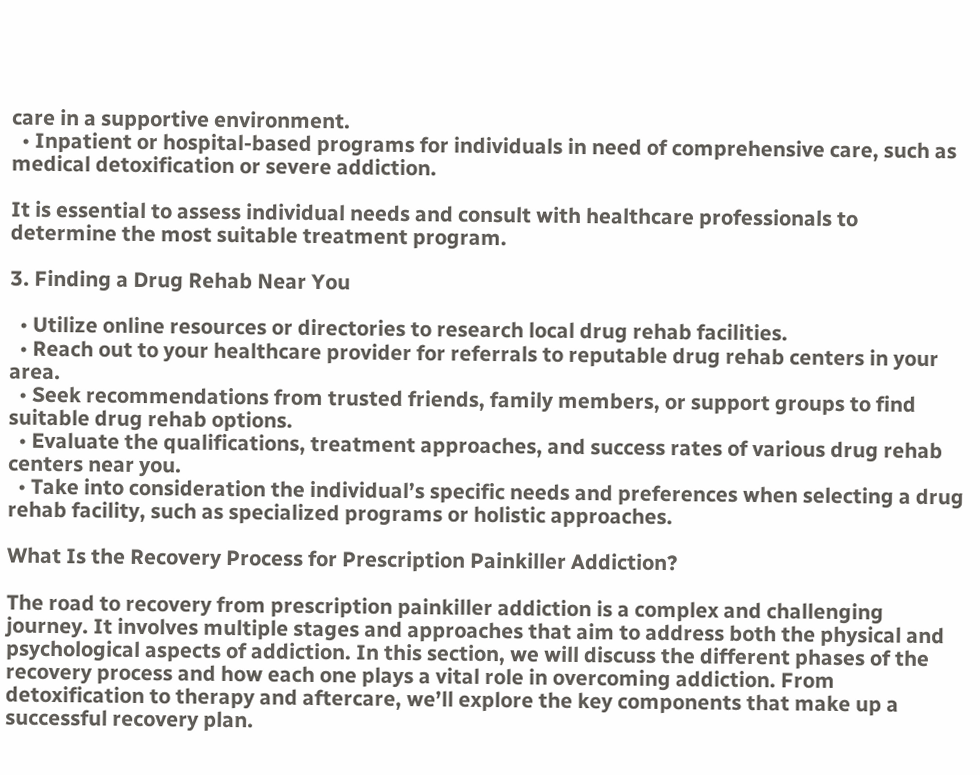care in a supportive environment.
  • Inpatient or hospital-based programs for individuals in need of comprehensive care, such as medical detoxification or severe addiction.

It is essential to assess individual needs and consult with healthcare professionals to determine the most suitable treatment program.

3. Finding a Drug Rehab Near You

  • Utilize online resources or directories to research local drug rehab facilities.
  • Reach out to your healthcare provider for referrals to reputable drug rehab centers in your area.
  • Seek recommendations from trusted friends, family members, or support groups to find suitable drug rehab options.
  • Evaluate the qualifications, treatment approaches, and success rates of various drug rehab centers near you.
  • Take into consideration the individual’s specific needs and preferences when selecting a drug rehab facility, such as specialized programs or holistic approaches.

What Is the Recovery Process for Prescription Painkiller Addiction?

The road to recovery from prescription painkiller addiction is a complex and challenging journey. It involves multiple stages and approaches that aim to address both the physical and psychological aspects of addiction. In this section, we will discuss the different phases of the recovery process and how each one plays a vital role in overcoming addiction. From detoxification to therapy and aftercare, we’ll explore the key components that make up a successful recovery plan.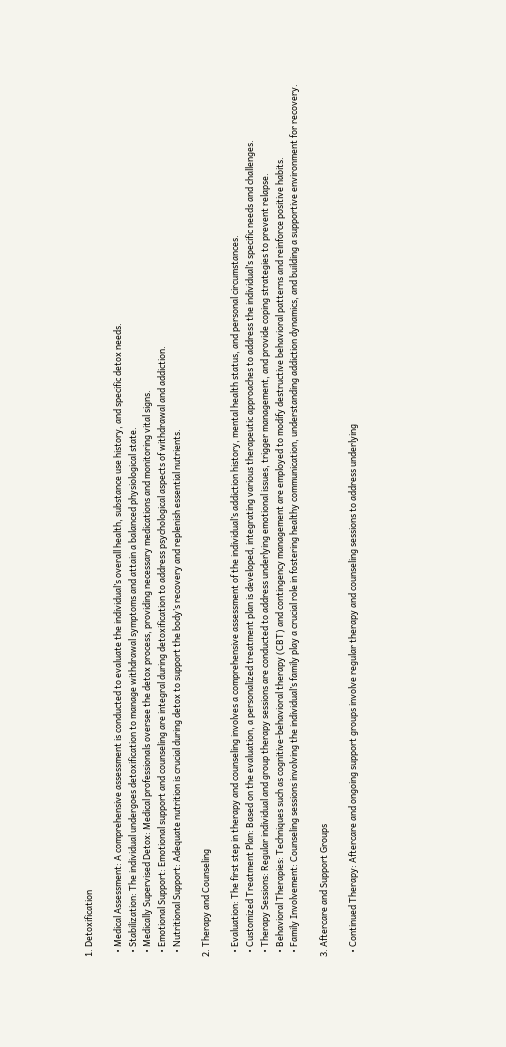1. Detoxification

  • Medical Assessment: A comprehensive assessment is conducted to evaluate the individual’s overall health, substance use history, and specific detox needs.
  • Stabilization: The individual undergoes detoxification to manage withdrawal symptoms and attain a balanced physiological state.
  • Medically Supervised Detox: Medical professionals oversee the detox process, providing necessary medications and monitoring vital signs.
  • Emotional Support: Emotional support and counseling are integral during detoxification to address psychological aspects of withdrawal and addiction.
  • Nutritional Support: Adequate nutrition is crucial during detox to support the body’s recovery and replenish essential nutrients.

2. Therapy and Counseling

  • Evaluation: The first step in therapy and counseling involves a comprehensive assessment of the individual’s addiction history, mental health status, and personal circumstances.
  • Customized Treatment Plan: Based on the evaluation, a personalized treatment plan is developed, integrating various therapeutic approaches to address the individual’s specific needs and challenges.
  • Therapy Sessions: Regular individual and group therapy sessions are conducted to address underlying emotional issues, trigger management, and provide coping strategies to prevent relapse.
  • Behavioral Therapies: Techniques such as cognitive-behavioral therapy (CBT) and contingency management are employed to modify destructive behavioral patterns and reinforce positive habits.
  • Family Involvement: Counseling sessions involving the individual’s family play a crucial role in fostering healthy communication, understanding addiction dynamics, and building a supportive environment for recovery.

3. Aftercare and Support Groups

  • Continued Therapy: Aftercare and ongoing support groups involve regular therapy and counseling sessions to address underlying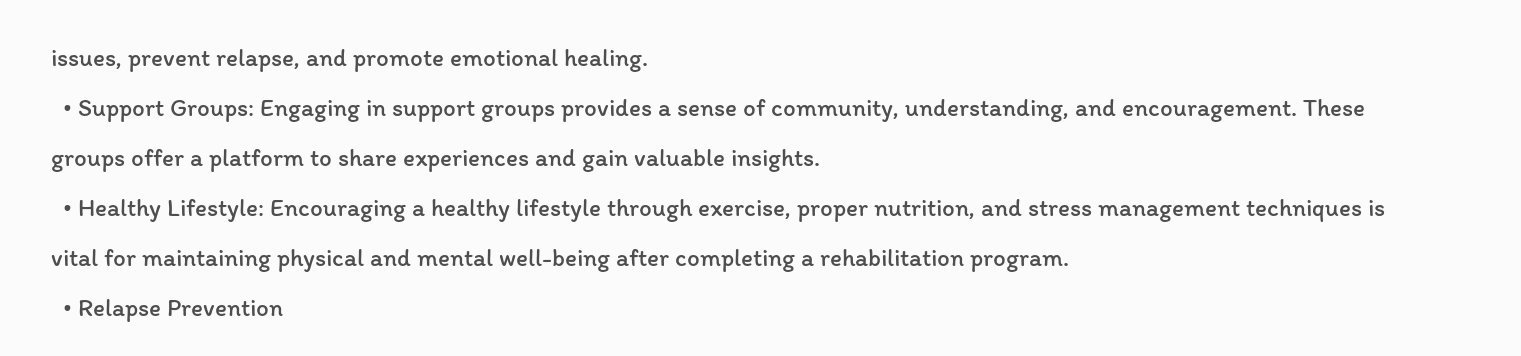issues, prevent relapse, and promote emotional healing.
  • Support Groups: Engaging in support groups provides a sense of community, understanding, and encouragement. These groups offer a platform to share experiences and gain valuable insights.
  • Healthy Lifestyle: Encouraging a healthy lifestyle through exercise, proper nutrition, and stress management techniques is vital for maintaining physical and mental well-being after completing a rehabilitation program.
  • Relapse Prevention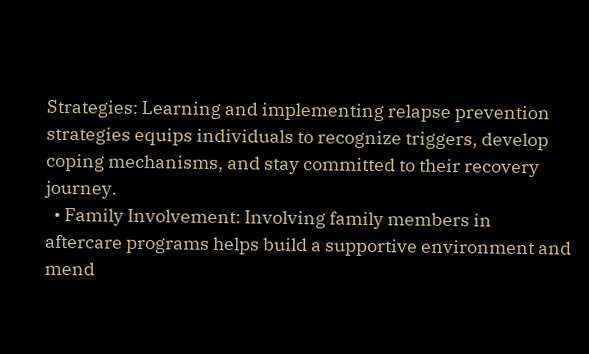Strategies: Learning and implementing relapse prevention strategies equips individuals to recognize triggers, develop coping mechanisms, and stay committed to their recovery journey.
  • Family Involvement: Involving family members in aftercare programs helps build a supportive environment and mend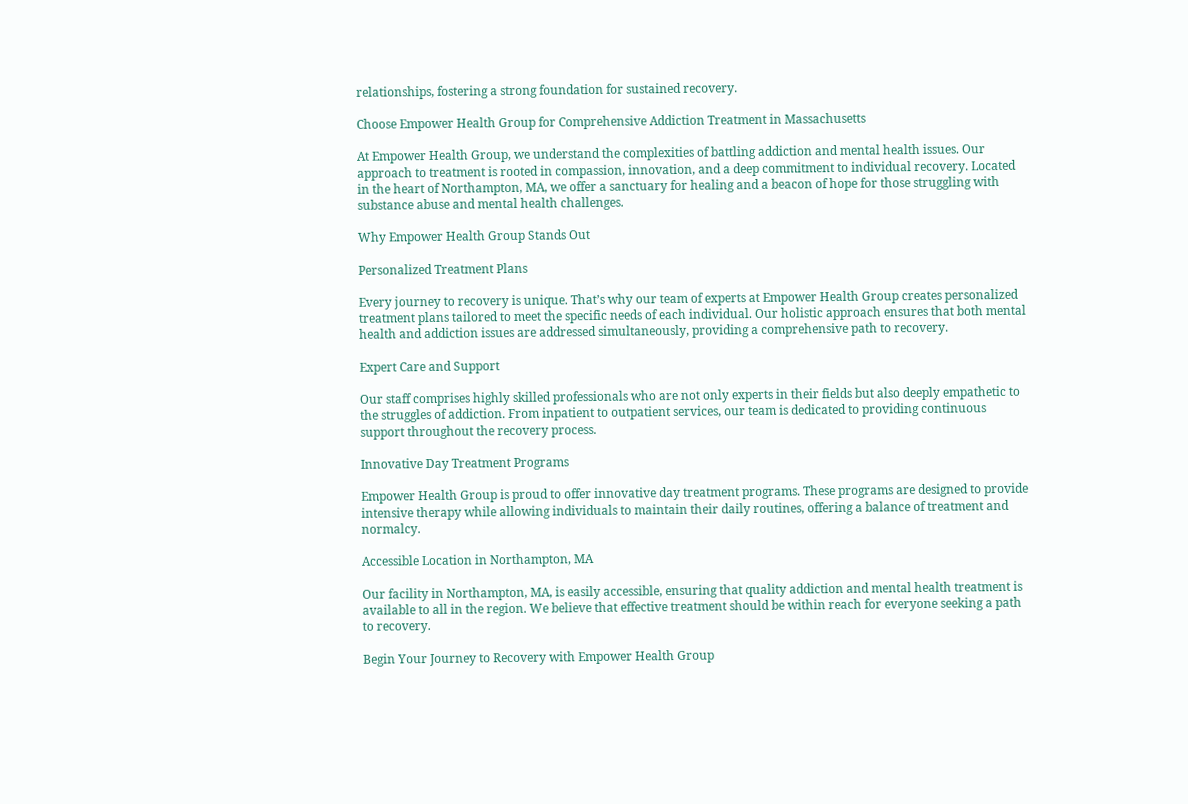relationships, fostering a strong foundation for sustained recovery.

Choose Empower Health Group for Comprehensive Addiction Treatment in Massachusetts

At Empower Health Group, we understand the complexities of battling addiction and mental health issues. Our approach to treatment is rooted in compassion, innovation, and a deep commitment to individual recovery. Located in the heart of Northampton, MA, we offer a sanctuary for healing and a beacon of hope for those struggling with substance abuse and mental health challenges.

Why Empower Health Group Stands Out

Personalized Treatment Plans

Every journey to recovery is unique. That’s why our team of experts at Empower Health Group creates personalized treatment plans tailored to meet the specific needs of each individual. Our holistic approach ensures that both mental health and addiction issues are addressed simultaneously, providing a comprehensive path to recovery.

Expert Care and Support

Our staff comprises highly skilled professionals who are not only experts in their fields but also deeply empathetic to the struggles of addiction. From inpatient to outpatient services, our team is dedicated to providing continuous support throughout the recovery process.

Innovative Day Treatment Programs

Empower Health Group is proud to offer innovative day treatment programs. These programs are designed to provide intensive therapy while allowing individuals to maintain their daily routines, offering a balance of treatment and normalcy.

Accessible Location in Northampton, MA

Our facility in Northampton, MA, is easily accessible, ensuring that quality addiction and mental health treatment is available to all in the region. We believe that effective treatment should be within reach for everyone seeking a path to recovery.

Begin Your Journey to Recovery with Empower Health Group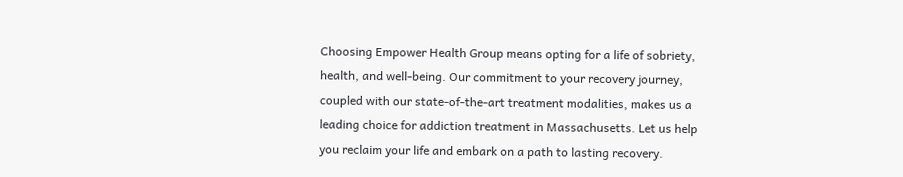Choosing Empower Health Group means opting for a life of sobriety, health, and well-being. Our commitment to your recovery journey, coupled with our state-of-the-art treatment modalities, makes us a leading choice for addiction treatment in Massachusetts. Let us help you reclaim your life and embark on a path to lasting recovery.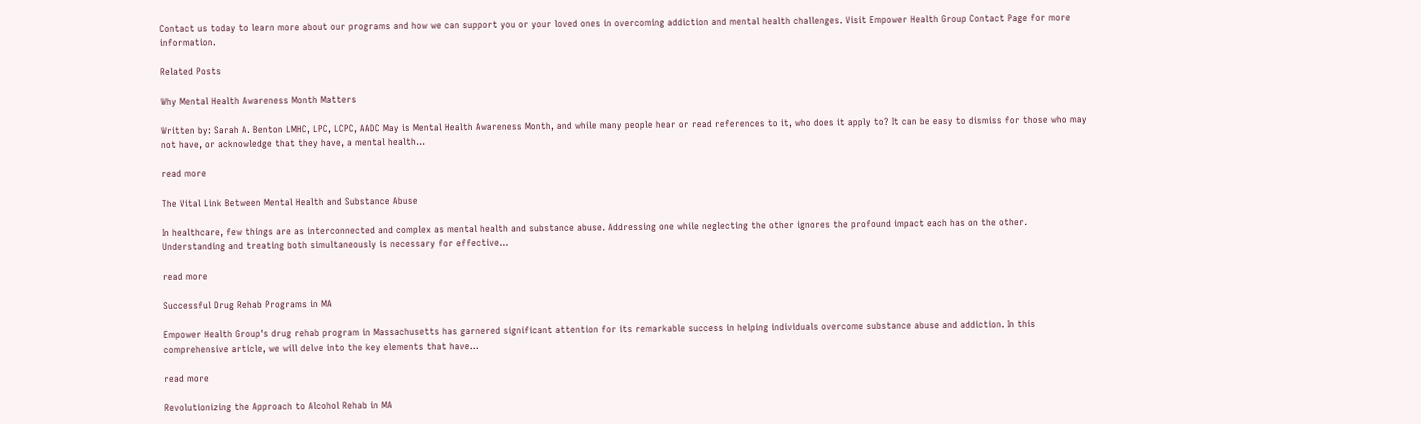Contact us today to learn more about our programs and how we can support you or your loved ones in overcoming addiction and mental health challenges. Visit Empower Health Group Contact Page for more information.

Related Posts

Why Mental Health Awareness Month Matters

Written by: Sarah A. Benton LMHC, LPC, LCPC, AADC May is Mental Health Awareness Month, and while many people hear or read references to it, who does it apply to? It can be easy to dismiss for those who may not have, or acknowledge that they have, a mental health...

read more

The Vital Link Between Mental Health and Substance Abuse

In healthcare, few things are as interconnected and complex as mental health and substance abuse. Addressing one while neglecting the other ignores the profound impact each has on the other. Understanding and treating both simultaneously is necessary for effective...

read more

Successful Drug Rehab Programs in MA

Empower Health Group's drug rehab program in Massachusetts has garnered significant attention for its remarkable success in helping individuals overcome substance abuse and addiction. In this comprehensive article, we will delve into the key elements that have...

read more

Revolutionizing the Approach to Alcohol Rehab in MA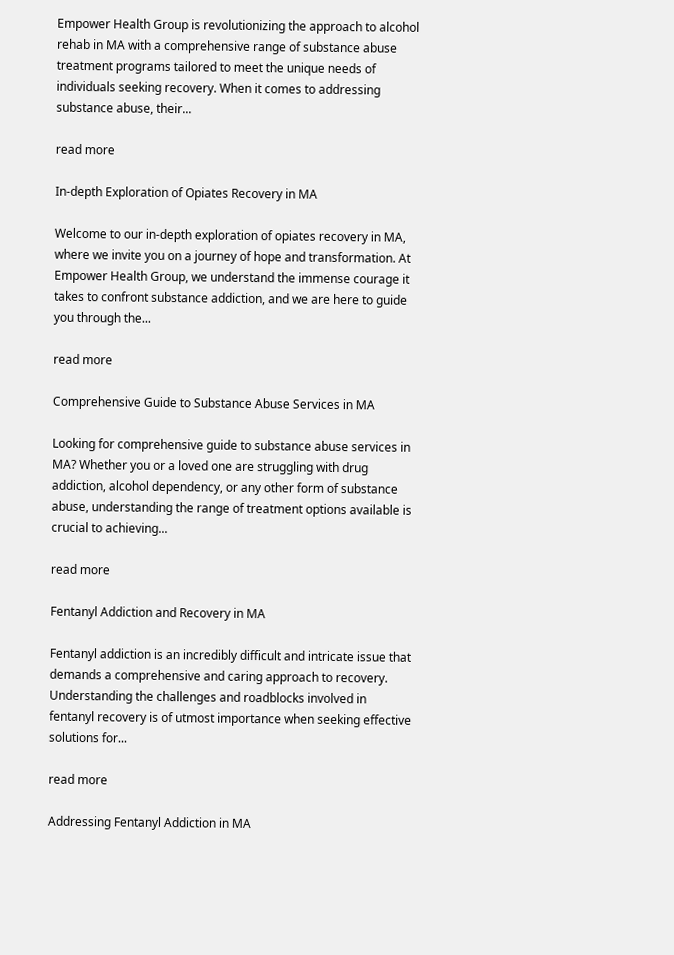Empower Health Group is revolutionizing the approach to alcohol rehab in MA with a comprehensive range of substance abuse treatment programs tailored to meet the unique needs of individuals seeking recovery. When it comes to addressing substance abuse, their...

read more

In-depth Exploration of Opiates Recovery in MA

Welcome to our in-depth exploration of opiates recovery in MA, where we invite you on a journey of hope and transformation. At Empower Health Group, we understand the immense courage it takes to confront substance addiction, and we are here to guide you through the...

read more

Comprehensive Guide to Substance Abuse Services in MA

Looking for comprehensive guide to substance abuse services in MA? Whether you or a loved one are struggling with drug addiction, alcohol dependency, or any other form of substance abuse, understanding the range of treatment options available is crucial to achieving...

read more

Fentanyl Addiction and Recovery in MA

Fentanyl addiction is an incredibly difficult and intricate issue that demands a comprehensive and caring approach to recovery. Understanding the challenges and roadblocks involved in fentanyl recovery is of utmost importance when seeking effective solutions for...

read more

Addressing Fentanyl Addiction in MA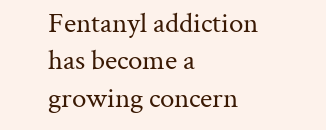Fentanyl addiction has become a growing concern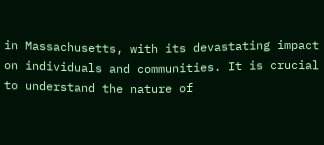in Massachusetts, with its devastating impact on individuals and communities. It is crucial to understand the nature of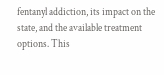fentanyl addiction, its impact on the state, and the available treatment options. This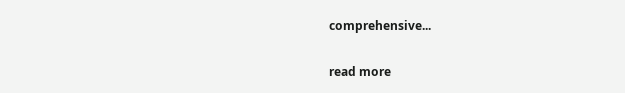comprehensive...

read more